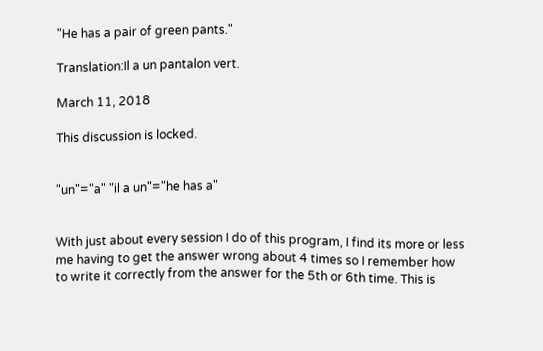"He has a pair of green pants."

Translation:Il a un pantalon vert.

March 11, 2018

This discussion is locked.


"un"="a" "il a un"="he has a"


With just about every session I do of this program, I find its more or less me having to get the answer wrong about 4 times so I remember how to write it correctly from the answer for the 5th or 6th time. This is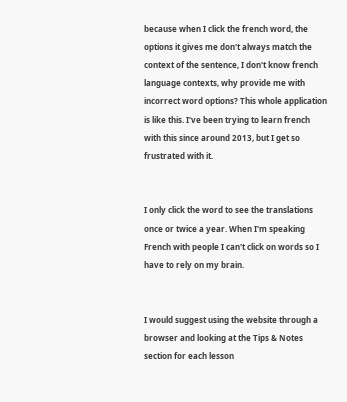because when I click the french word, the options it gives me don't always match the context of the sentence, I don't know french language contexts, why provide me with incorrect word options? This whole application is like this. I've been trying to learn french with this since around 2013, but I get so frustrated with it.


I only click the word to see the translations once or twice a year. When I'm speaking French with people I can't click on words so I have to rely on my brain.


I would suggest using the website through a browser and looking at the Tips & Notes section for each lesson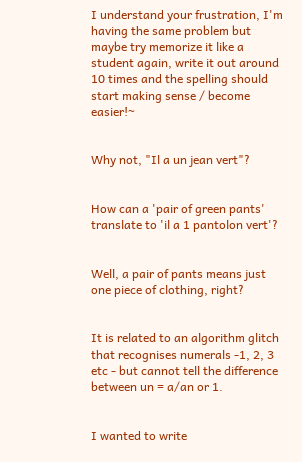I understand your frustration, I'm having the same problem but maybe try memorize it like a student again, write it out around 10 times and the spelling should start making sense / become easier!~


Why not, "Il a un jean vert"?


How can a 'pair of green pants' translate to 'il a 1 pantolon vert'?


Well, a pair of pants means just one piece of clothing, right?


It is related to an algorithm glitch that recognises numerals -1, 2, 3 etc - but cannot tell the difference between un = a/an or 1.


I wanted to write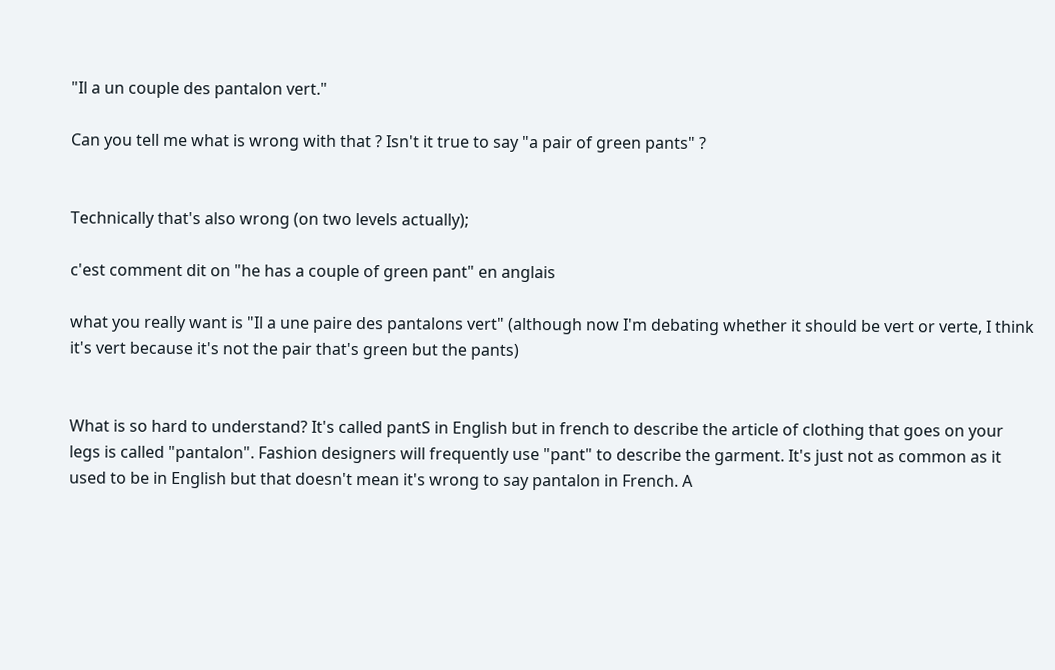"Il a un couple des pantalon vert."

Can you tell me what is wrong with that ? Isn't it true to say "a pair of green pants" ?


Technically that's also wrong (on two levels actually);

c'est comment dit on "he has a couple of green pant" en anglais

what you really want is "Il a une paire des pantalons vert" (although now I'm debating whether it should be vert or verte, I think it's vert because it's not the pair that's green but the pants)


What is so hard to understand? It's called pantS in English but in french to describe the article of clothing that goes on your legs is called "pantalon". Fashion designers will frequently use "pant" to describe the garment. It's just not as common as it used to be in English but that doesn't mean it's wrong to say pantalon in French. A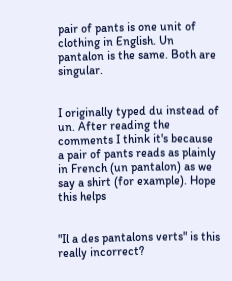pair of pants is one unit of clothing in English. Un pantalon is the same. Both are singular.


I originally typed du instead of un. After reading the comments I think it's because a pair of pants reads as plainly in French (un pantalon) as we say a shirt (for example). Hope this helps


"Il a des pantalons verts" is this really incorrect?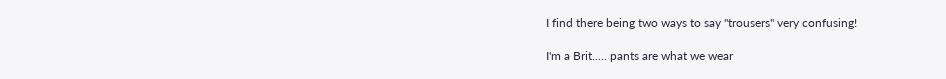I find there being two ways to say "trousers" very confusing!

I'm a Brit..... pants are what we wear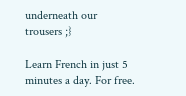underneath our trousers ;}

Learn French in just 5 minutes a day. For free.